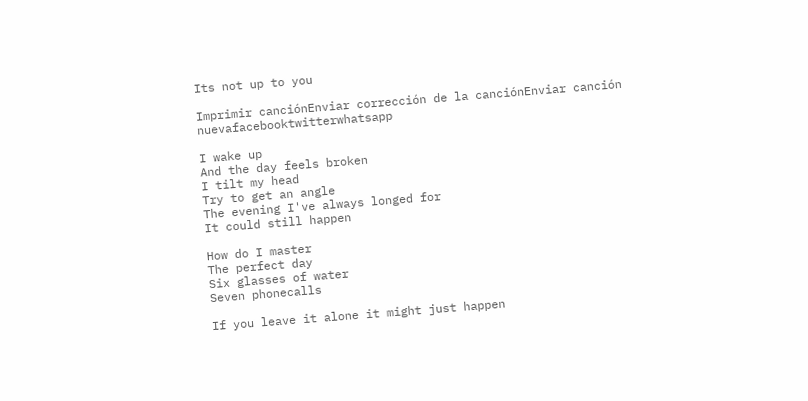Its not up to you

Imprimir canciónEnviar corrección de la canciónEnviar canción nuevafacebooktwitterwhatsapp

I wake up
And the day feels broken
I tilt my head
Try to get an angle
The evening I've always longed for
It could still happen

How do I master
The perfect day
Six glasses of water
Seven phonecalls

If you leave it alone it might just happen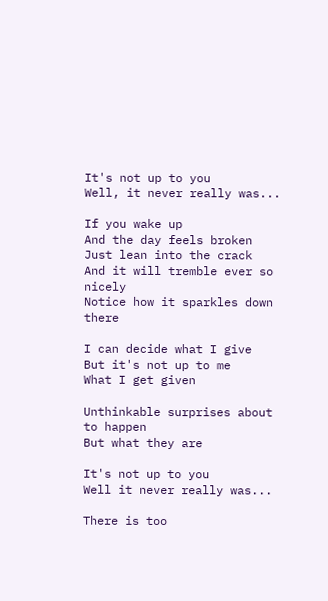It's not up to you
Well, it never really was...

If you wake up
And the day feels broken
Just lean into the crack
And it will tremble ever so nicely
Notice how it sparkles down there

I can decide what I give
But it's not up to me
What I get given

Unthinkable surprises about to happen
But what they are

It's not up to you
Well it never really was...

There is too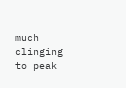much clinging to peak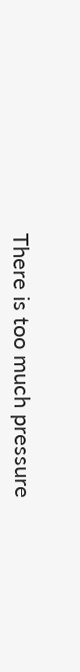There is too much pressure